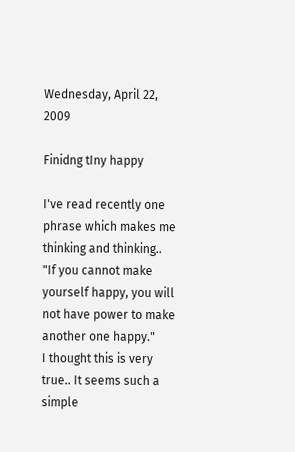Wednesday, April 22, 2009

Finidng tIny happy

I've read recently one phrase which makes me thinking and thinking..
"If you cannot make yourself happy, you will not have power to make another one happy."
I thought this is very true.. It seems such a simple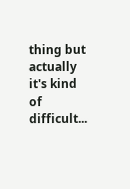thing but actually it's kind of difficult...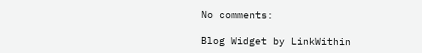No comments:

Blog Widget by LinkWithin